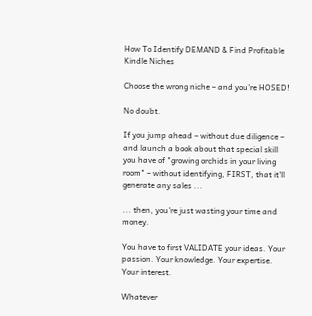How To Identify DEMAND & Find Profitable Kindle Niches

Choose the wrong niche – and you're HOSED!

No doubt.

If you jump ahead – without due diligence – and launch a book about that special skill you have of "growing orchids in your living room" – without identifying, FIRST, that it'll generate any sales ...

... then, you're just wasting your time and money.

You have to first VALIDATE your ideas. Your passion. Your knowledge. Your expertise. Your interest.

Whatever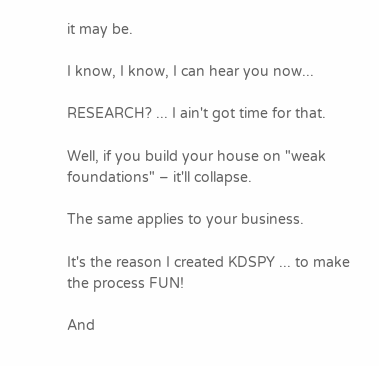it may be.

I know, I know, I can hear you now...

RESEARCH? ... I ain't got time for that.

Well, if you build your house on "weak foundations" – it'll collapse.

The same applies to your business.

It's the reason I created KDSPY ... to make the process FUN!

And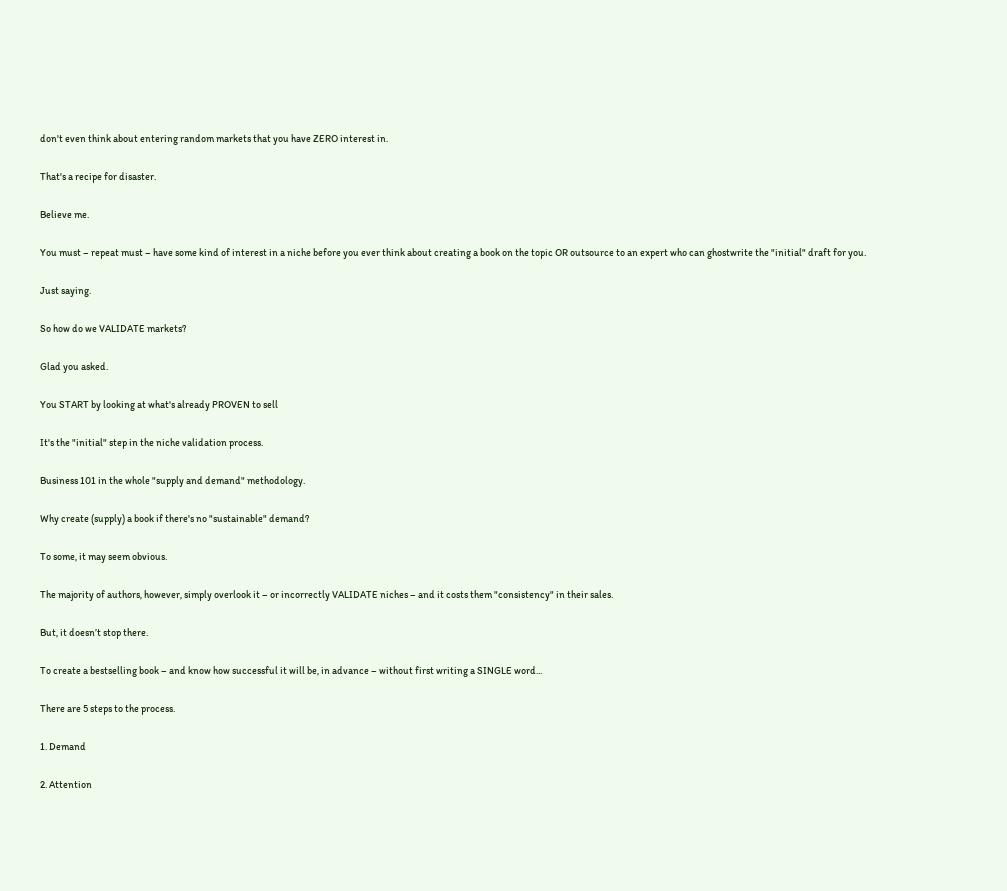don't even think about entering random markets that you have ZERO interest in.

That's a recipe for disaster.

Believe me.

You must – repeat must – have some kind of interest in a niche before you ever think about creating a book on the topic OR outsource to an expert who can ghostwrite the "initial" draft for you.

Just saying.

So how do we VALIDATE markets?

Glad you asked.

You START by looking at what's already PROVEN to sell

It's the "initial" step in the niche validation process.

Business 101 in the whole "supply and demand" methodology.

Why create (supply) a book if there's no "sustainable" demand?

To some, it may seem obvious.

The majority of authors, however, simply overlook it – or incorrectly VALIDATE niches – and it costs them "consistency" in their sales.

But, it doesn’t stop there.

To create a bestselling book – and know how successful it will be, in advance – without first writing a SINGLE word...

There are 5 steps to the process.

1. Demand

2. Attention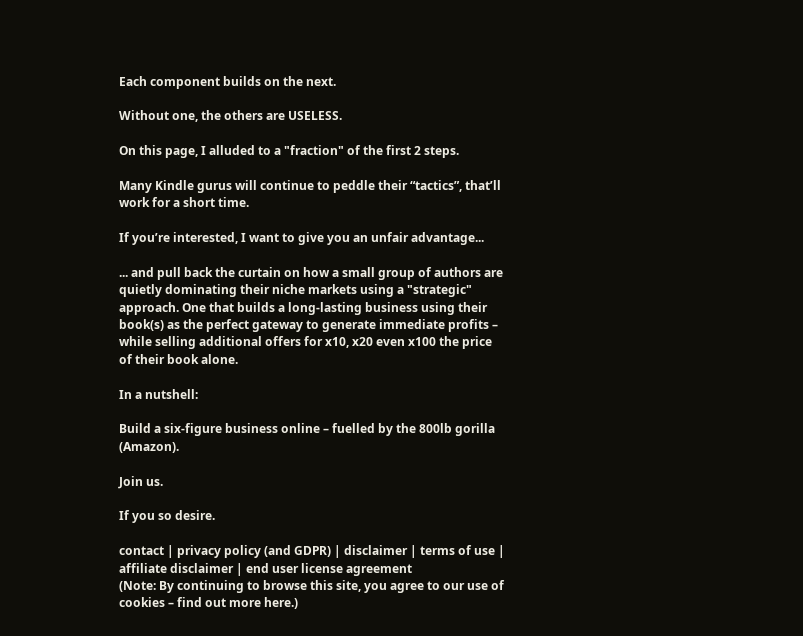Each component builds on the next.

Without one, the others are USELESS.

On this page, I alluded to a "fraction" of the first 2 steps.

Many Kindle gurus will continue to peddle their “tactics”, that’ll work for a short time.

If you’re interested, I want to give you an unfair advantage...

... and pull back the curtain on how a small group of authors are quietly dominating their niche markets using a "strategic" approach. One that builds a long-lasting business using their book(s) as the perfect gateway to generate immediate profits – while selling additional offers for x10, x20 even x100 the price of their book alone.

In a nutshell:

Build a six-figure business online – fuelled by the 800lb gorilla (Amazon).

Join us.

If you so desire.

contact | privacy policy (and GDPR) | disclaimer | terms of use | affiliate disclaimer | end user license agreement
(Note: By continuing to browse this site, you agree to our use of cookies – find out more here.)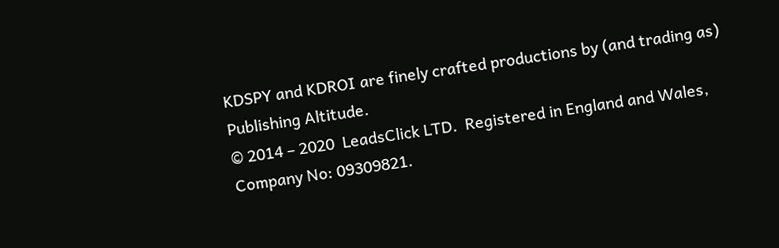KDSPY and KDROI are finely crafted productions by (and trading as) Publishing Altitude.
© 2014 – 2020  LeadsClick LTD.  Registered in England and Wales, Company No: 09309821.